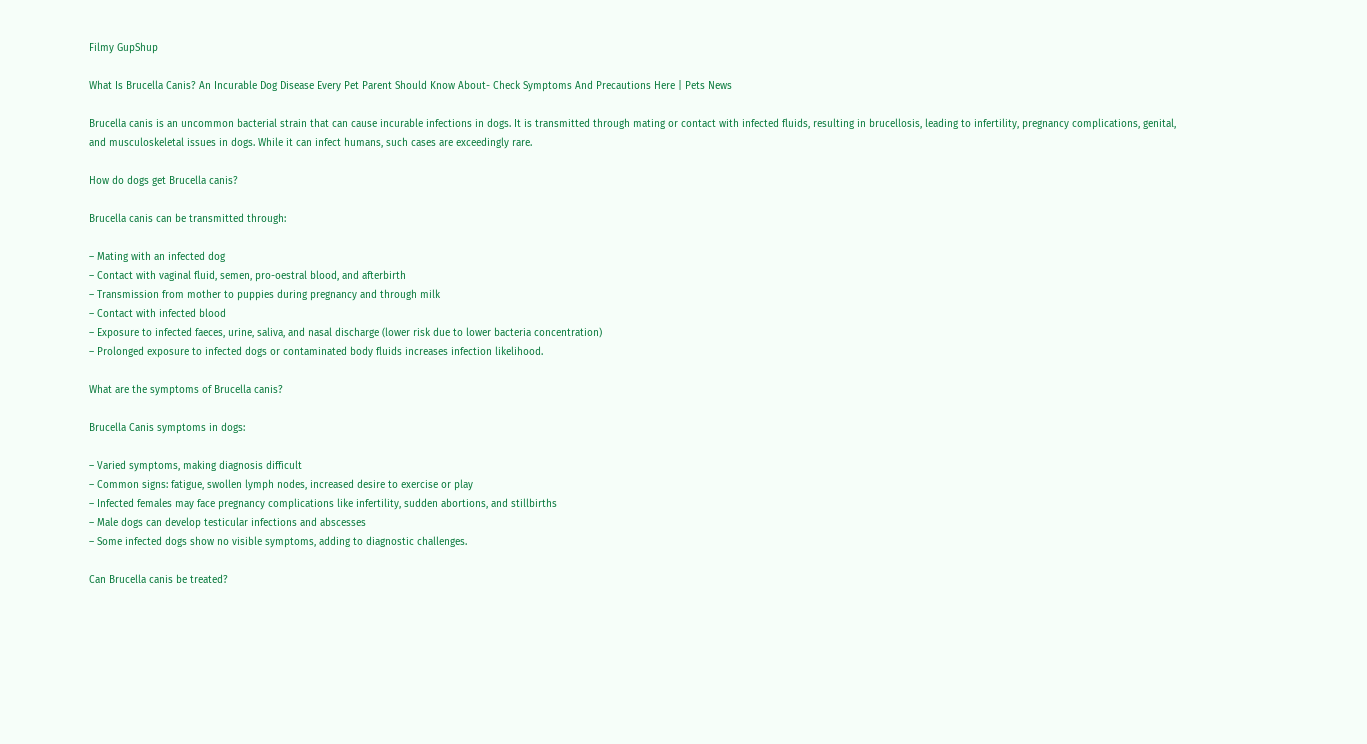Filmy GupShup

What Is Brucella Canis? An Incurable Dog Disease Every Pet Parent Should Know About- Check Symptoms And Precautions Here | Pets News

Brucella canis is an uncommon bacterial strain that can cause incurable infections in dogs. It is transmitted through mating or contact with infected fluids, resulting in brucellosis, leading to infertility, pregnancy complications, genital, and musculoskeletal issues in dogs. While it can infect humans, such cases are exceedingly rare.

How do dogs get Brucella canis?

Brucella canis can be transmitted through:

– Mating with an infected dog
– Contact with vaginal fluid, semen, pro-oestral blood, and afterbirth
– Transmission from mother to puppies during pregnancy and through milk
– Contact with infected blood
– Exposure to infected faeces, urine, saliva, and nasal discharge (lower risk due to lower bacteria concentration)
– Prolonged exposure to infected dogs or contaminated body fluids increases infection likelihood.

What are the symptoms of Brucella canis?

Brucella Canis symptoms in dogs:

– Varied symptoms, making diagnosis difficult
– Common signs: fatigue, swollen lymph nodes, increased desire to exercise or play
– Infected females may face pregnancy complications like infertility, sudden abortions, and stillbirths
– Male dogs can develop testicular infections and abscesses
– Some infected dogs show no visible symptoms, adding to diagnostic challenges.

Can Brucella canis be treated?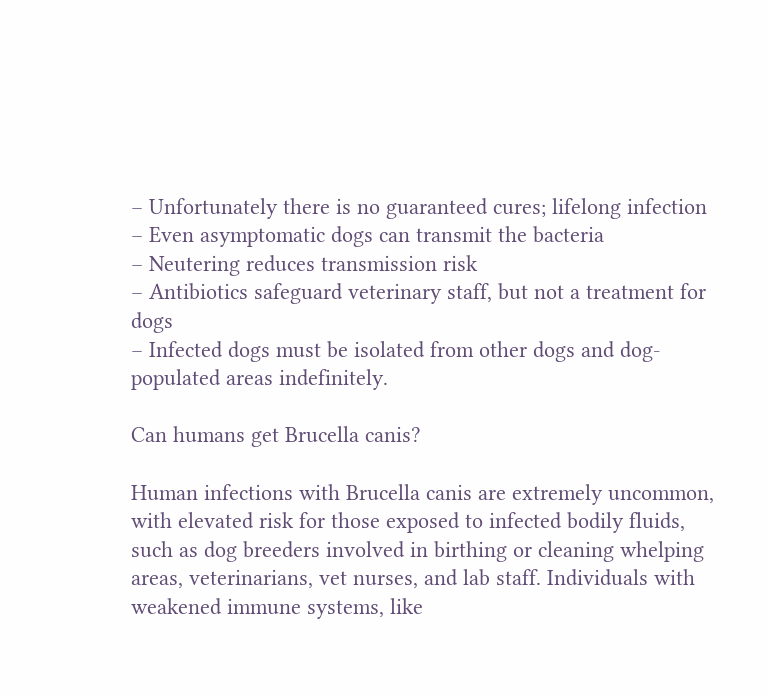– Unfortunately there is no guaranteed cures; lifelong infection
– Even asymptomatic dogs can transmit the bacteria
– Neutering reduces transmission risk
– Antibiotics safeguard veterinary staff, but not a treatment for dogs
– Infected dogs must be isolated from other dogs and dog-populated areas indefinitely.

Can humans get Brucella canis?

Human infections with Brucella canis are extremely uncommon, with elevated risk for those exposed to infected bodily fluids, such as dog breeders involved in birthing or cleaning whelping areas, veterinarians, vet nurses, and lab staff. Individuals with weakened immune systems, like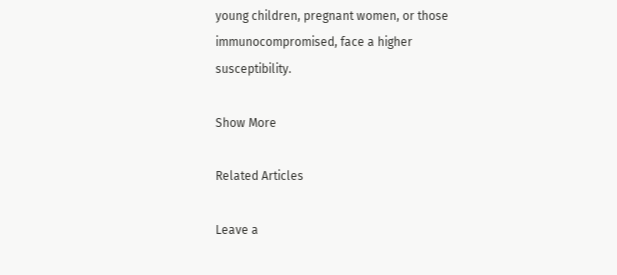young children, pregnant women, or those immunocompromised, face a higher susceptibility.

Show More

Related Articles

Leave a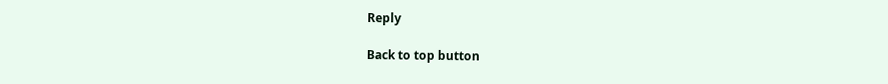Reply

Back to top button